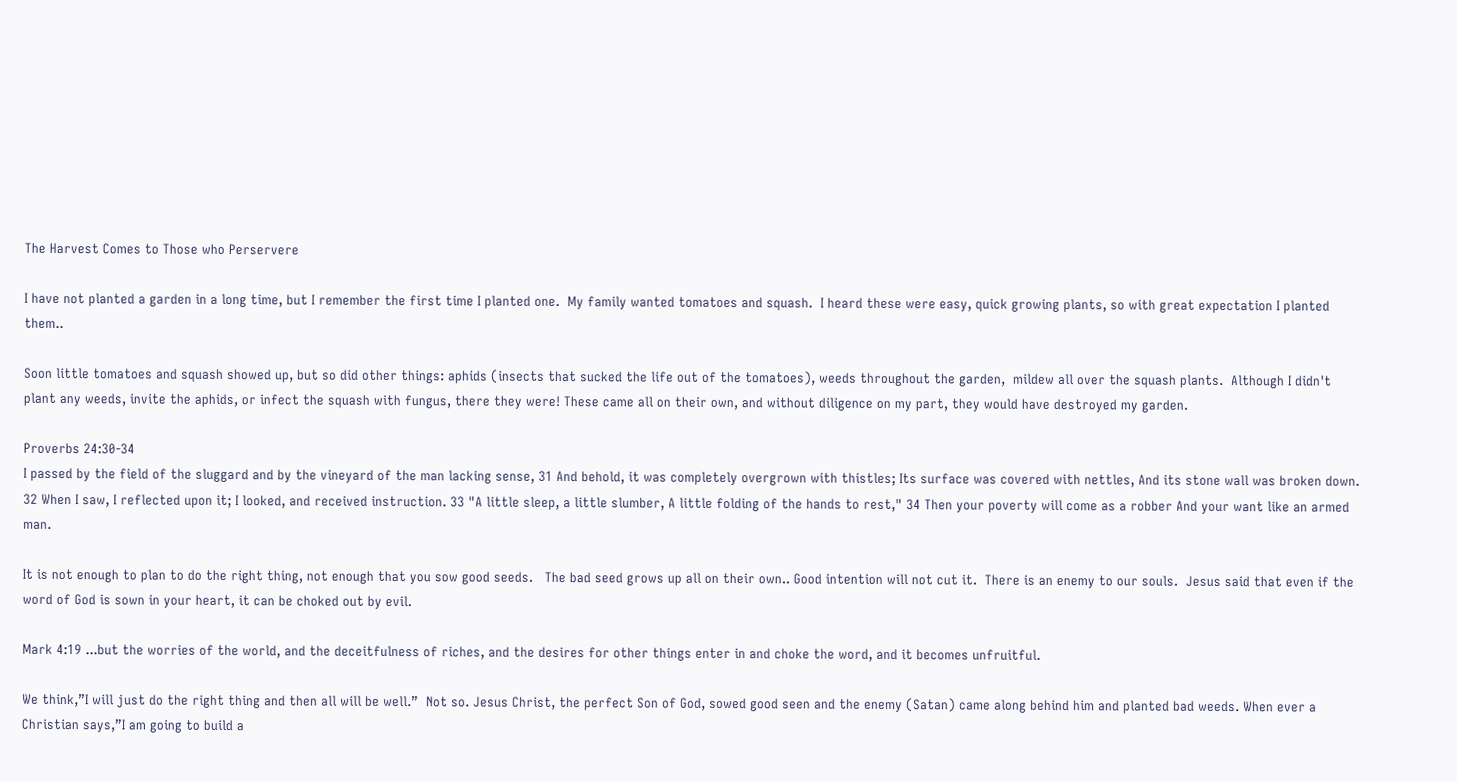The Harvest Comes to Those who Perservere

I have not planted a garden in a long time, but I remember the first time I planted one.  My family wanted tomatoes and squash.  I heard these were easy, quick growing plants, so with great expectation I planted them..

Soon little tomatoes and squash showed up, but so did other things: aphids (insects that sucked the life out of the tomatoes), weeds throughout the garden,  mildew all over the squash plants.  Although I didn't plant any weeds, invite the aphids, or infect the squash with fungus, there they were! These came all on their own, and without diligence on my part, they would have destroyed my garden.

Proverbs 24:30-34
I passed by the field of the sluggard and by the vineyard of the man lacking sense, 31 And behold, it was completely overgrown with thistles; Its surface was covered with nettles, And its stone wall was broken down. 32 When I saw, I reflected upon it; I looked, and received instruction. 33 "A little sleep, a little slumber, A little folding of the hands to rest," 34 Then your poverty will come as a robber And your want like an armed man.

It is not enough to plan to do the right thing, not enough that you sow good seeds.   The bad seed grows up all on their own.. Good intention will not cut it.  There is an enemy to our souls.  Jesus said that even if the word of God is sown in your heart, it can be choked out by evil.

Mark 4:19 ...but the worries of the world, and the deceitfulness of riches, and the desires for other things enter in and choke the word, and it becomes unfruitful.

We think,”I will just do the right thing and then all will be well.”  Not so. Jesus Christ, the perfect Son of God, sowed good seen and the enemy (Satan) came along behind him and planted bad weeds. When ever a Christian says,”I am going to build a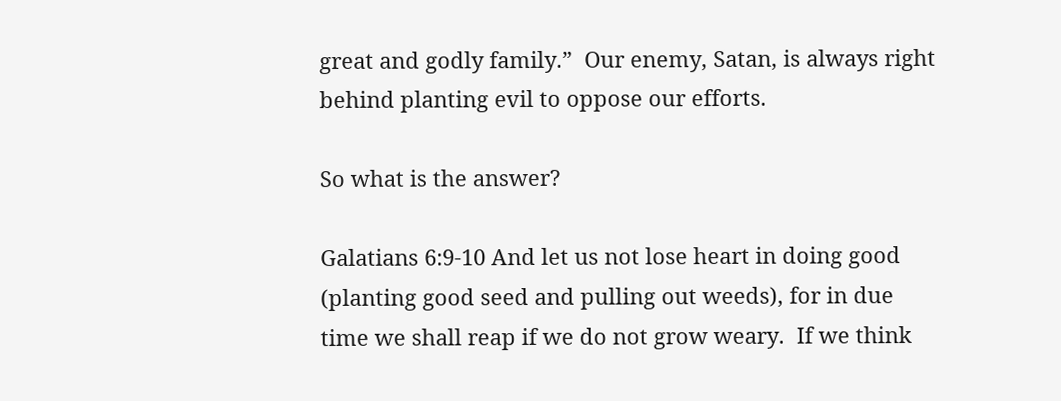great and godly family.”  Our enemy, Satan, is always right behind planting evil to oppose our efforts.

So what is the answer?

Galatians 6:9-10 And let us not lose heart in doing good (planting good seed and pulling out weeds), for in due time we shall reap if we do not grow weary.  If we think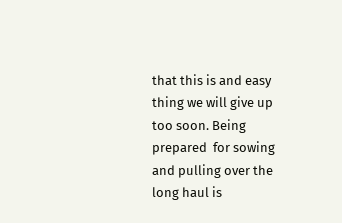that this is and easy thing we will give up too soon. Being prepared  for sowing and pulling over the long haul is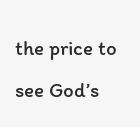the price to see God’s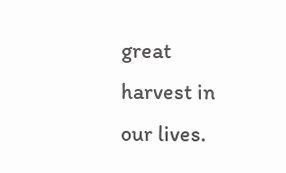great harvest in our lives.